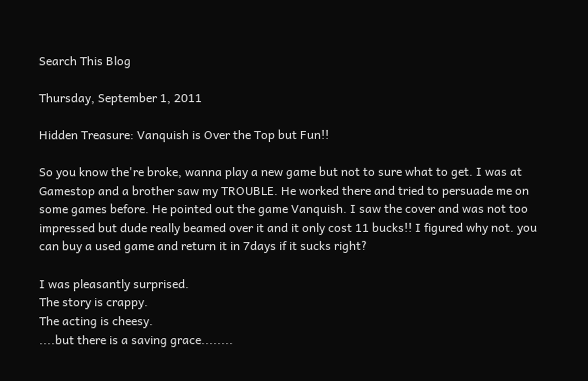Search This Blog

Thursday, September 1, 2011

Hidden Treasure: Vanquish is Over the Top but Fun!!

So you know the're broke, wanna play a new game but not to sure what to get. I was at Gamestop and a brother saw my TROUBLE. He worked there and tried to persuade me on some games before. He pointed out the game Vanquish. I saw the cover and was not too impressed but dude really beamed over it and it only cost 11 bucks!! I figured why not. you can buy a used game and return it in 7days if it sucks right?

I was pleasantly surprised.
The story is crappy.
The acting is cheesy.
....but there is a saving grace........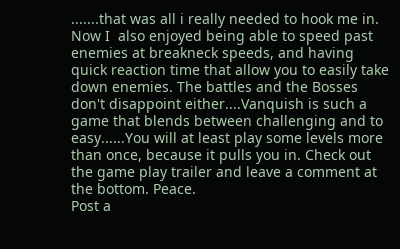.......that was all i really needed to hook me in. Now I  also enjoyed being able to speed past enemies at breakneck speeds, and having quick reaction time that allow you to easily take down enemies. The battles and the Bosses don't disappoint either....Vanquish is such a game that blends between challenging and to easy......You will at least play some levels more than once, because it pulls you in. Check out the game play trailer and leave a comment at the bottom. Peace.
Post a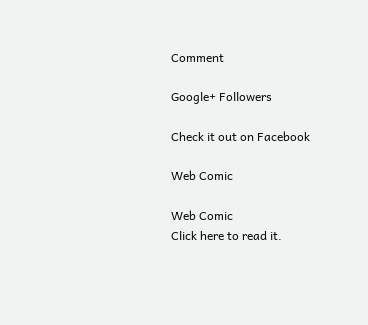Comment

Google+ Followers

Check it out on Facebook

Web Comic

Web Comic
Click here to read it.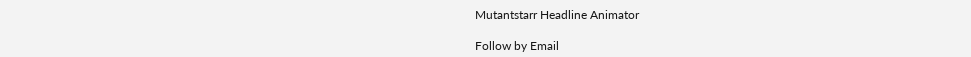Mutantstarr Headline Animator

Follow by Email